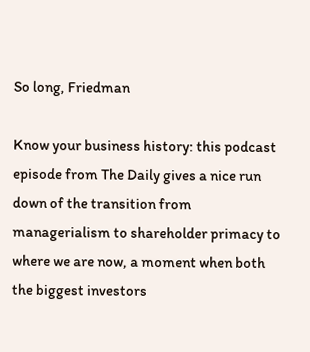So long, Friedman

Know your business history: this podcast episode from The Daily gives a nice run down of the transition from managerialism to shareholder primacy to where we are now, a moment when both the biggest investors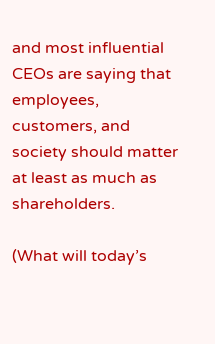and most influential CEOs are saying that employees, customers, and society should matter at least as much as shareholders.

(What will today’s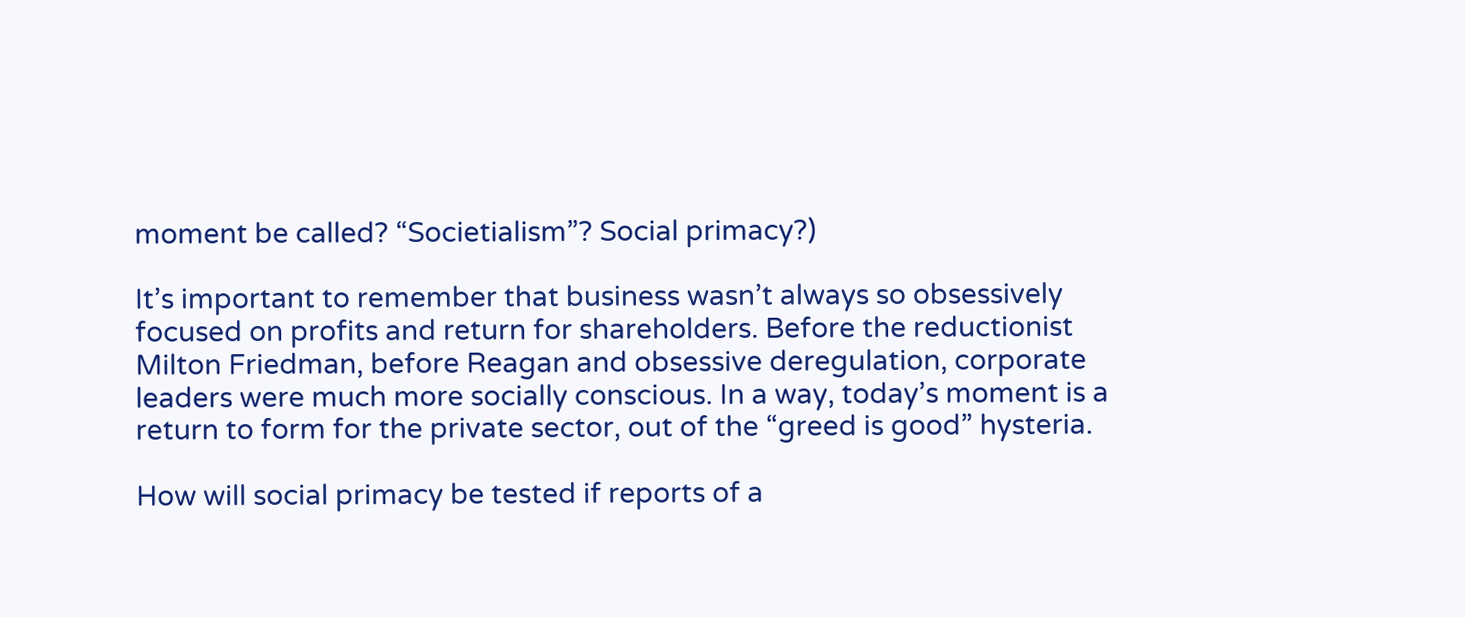moment be called? “Societialism”? Social primacy?)

It’s important to remember that business wasn’t always so obsessively focused on profits and return for shareholders. Before the reductionist Milton Friedman, before Reagan and obsessive deregulation, corporate leaders were much more socially conscious. In a way, today’s moment is a return to form for the private sector, out of the “greed is good” hysteria.

How will social primacy be tested if reports of a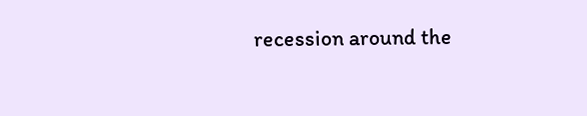recession around the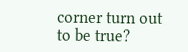corner turn out to be true?